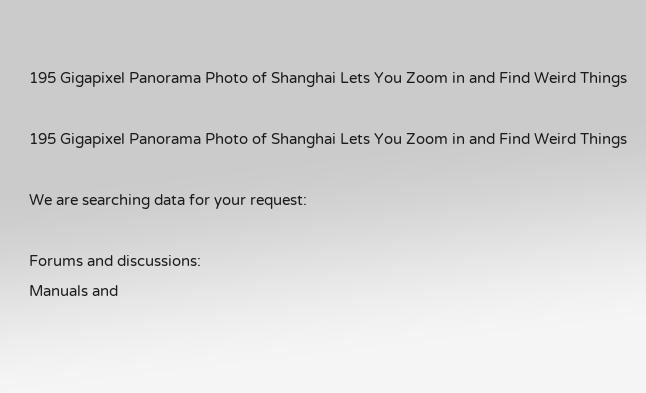195 Gigapixel Panorama Photo of Shanghai Lets You Zoom in and Find Weird Things

195 Gigapixel Panorama Photo of Shanghai Lets You Zoom in and Find Weird Things

We are searching data for your request:

Forums and discussions:
Manuals and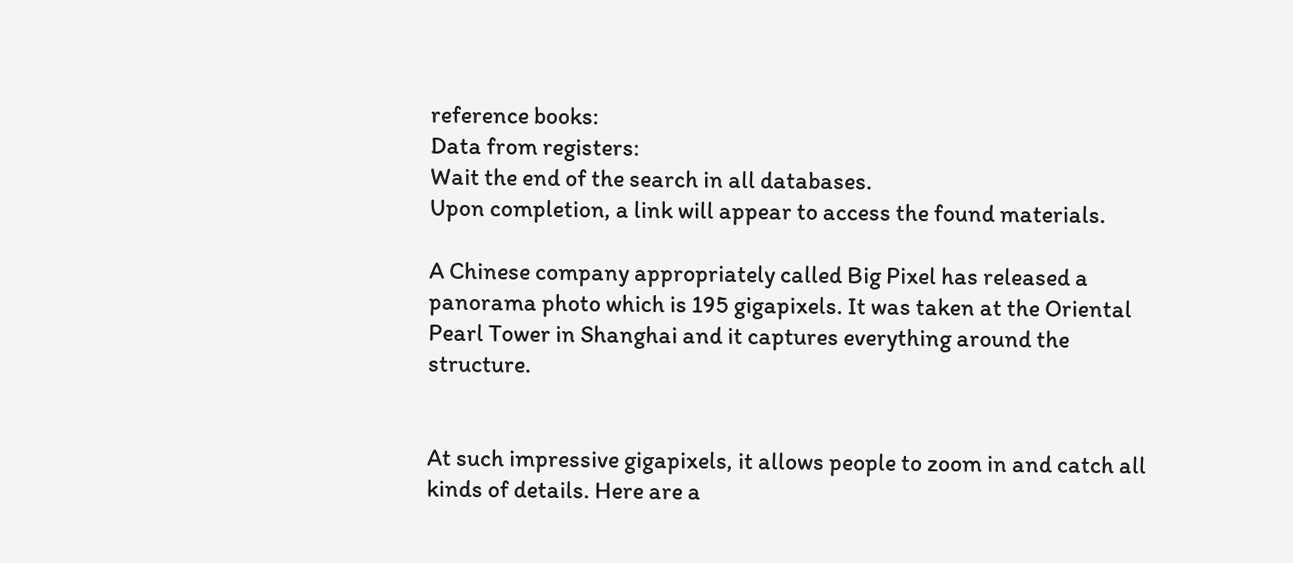reference books:
Data from registers:
Wait the end of the search in all databases.
Upon completion, a link will appear to access the found materials.

A Chinese company appropriately called Big Pixel has released a panorama photo which is 195 gigapixels. It was taken at the Oriental Pearl Tower in Shanghai and it captures everything around the structure.


At such impressive gigapixels, it allows people to zoom in and catch all kinds of details. Here are a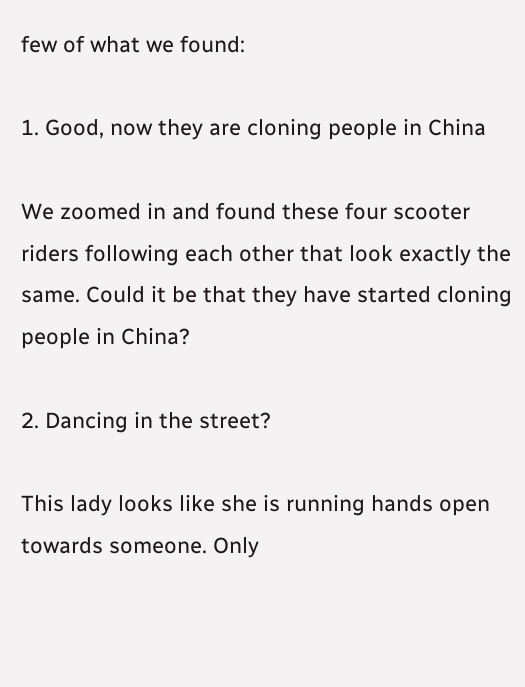few of what we found:

1. Good, now they are cloning people in China

We zoomed in and found these four scooter riders following each other that look exactly the same. Could it be that they have started cloning people in China?

2. Dancing in the street?

This lady looks like she is running hands open towards someone. Only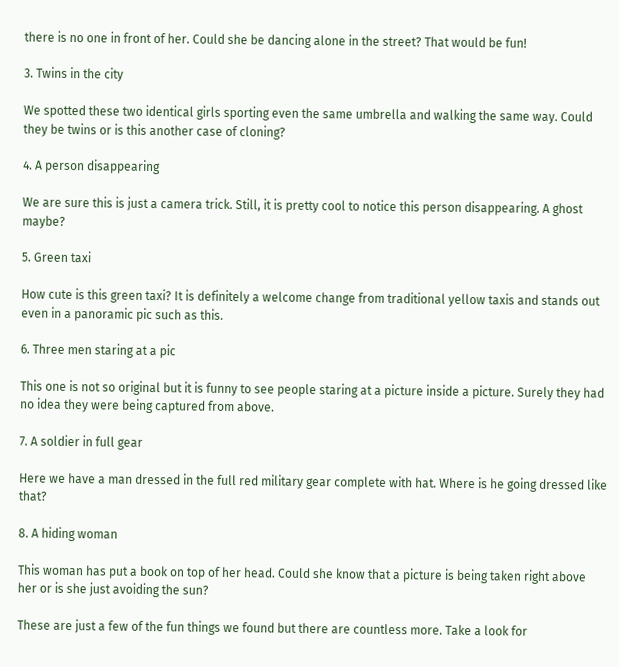there is no one in front of her. Could she be dancing alone in the street? That would be fun!

3. Twins in the city

We spotted these two identical girls sporting even the same umbrella and walking the same way. Could they be twins or is this another case of cloning?

4. A person disappearing

We are sure this is just a camera trick. Still, it is pretty cool to notice this person disappearing. A ghost maybe?

5. Green taxi

How cute is this green taxi? It is definitely a welcome change from traditional yellow taxis and stands out even in a panoramic pic such as this.

6. Three men staring at a pic

This one is not so original but it is funny to see people staring at a picture inside a picture. Surely they had no idea they were being captured from above.

7. A soldier in full gear

Here we have a man dressed in the full red military gear complete with hat. Where is he going dressed like that?

8. A hiding woman

This woman has put a book on top of her head. Could she know that a picture is being taken right above her or is she just avoiding the sun?

These are just a few of the fun things we found but there are countless more. Take a look for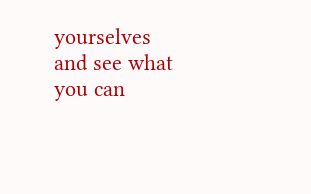yourselves and see what you can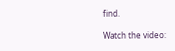find.

Watch the video: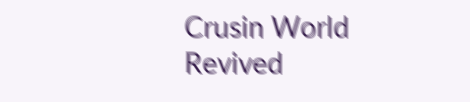Crusin World Revived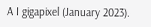A I gigapixel (January 2023).